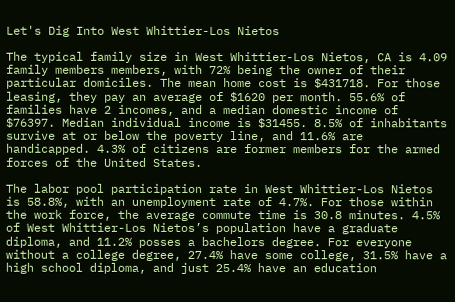Let's Dig Into West Whittier-Los Nietos

The typical family size in West Whittier-Los Nietos, CA is 4.09 family members members, with 72% being the owner of their particular domiciles. The mean home cost is $431718. For those leasing, they pay an average of $1620 per month. 55.6% of families have 2 incomes, and a median domestic income of $76397. Median individual income is $31455. 8.5% of inhabitants survive at or below the poverty line, and 11.6% are handicapped. 4.3% of citizens are former members for the armed forces of the United States.

The labor pool participation rate in West Whittier-Los Nietos is 58.8%, with an unemployment rate of 4.7%. For those within the work force, the average commute time is 30.8 minutes. 4.5% of West Whittier-Los Nietos’s population have a graduate diploma, and 11.2% posses a bachelors degree. For everyone without a college degree, 27.4% have some college, 31.5% have a high school diploma, and just 25.4% have an education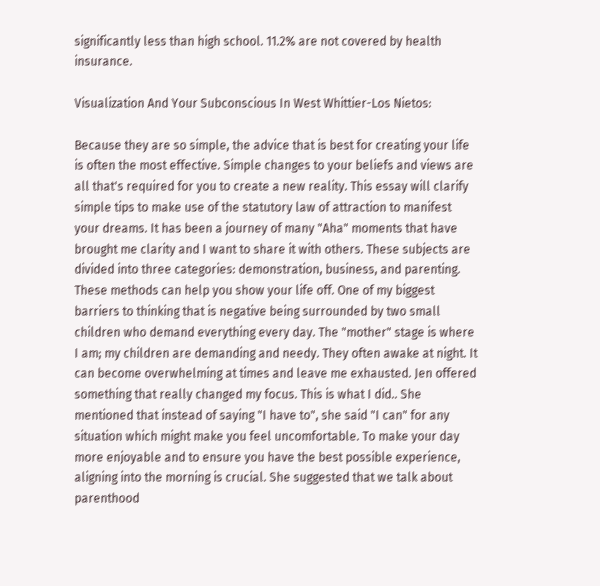significantly less than high school. 11.2% are not covered by health insurance.

Visualization And Your Subconscious In West Whittier-Los Nietos:

Because they are so simple, the advice that is best for creating your life is often the most effective. Simple changes to your beliefs and views are all that's required for you to create a new reality. This essay will clarify simple tips to make use of the statutory law of attraction to manifest your dreams. It has been a journey of many "Aha" moments that have brought me clarity and I want to share it with others. These subjects are divided into three categories: demonstration, business, and parenting. These methods can help you show your life off. One of my biggest barriers to thinking that is negative being surrounded by two small children who demand everything every day. The "mother" stage is where I am; my children are demanding and needy. They often awake at night. It can become overwhelming at times and leave me exhausted. Jen offered something that really changed my focus. This is what I did.. She mentioned that instead of saying "I have to", she said "I can" for any situation which might make you feel uncomfortable. To make your day more enjoyable and to ensure you have the best possible experience, aligning into the morning is crucial. She suggested that we talk about parenthood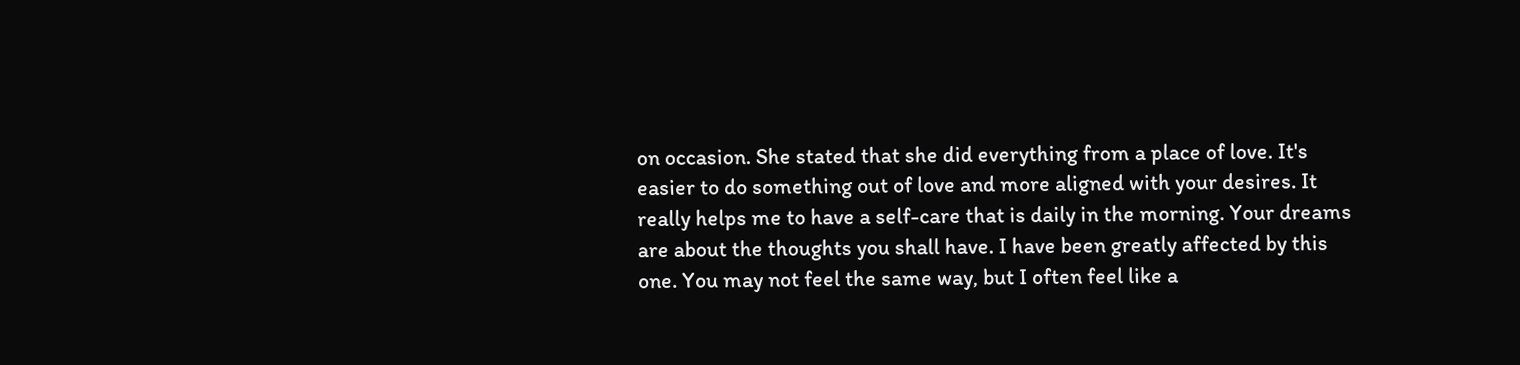on occasion. She stated that she did everything from a place of love. It's easier to do something out of love and more aligned with your desires. It really helps me to have a self-care that is daily in the morning. Your dreams are about the thoughts you shall have. I have been greatly affected by this one. You may not feel the same way, but I often feel like a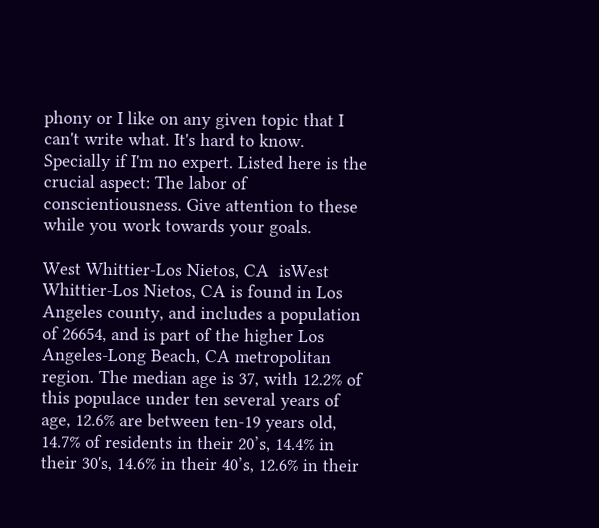phony or I like on any given topic that I can't write what. It's hard to know. Specially if I'm no expert. Listed here is the crucial aspect: The labor of conscientiousness. Give attention to these while you work towards your goals.

West Whittier-Los Nietos, CA  isWest Whittier-Los Nietos, CA is found in Los Angeles county, and includes a population of 26654, and is part of the higher Los Angeles-Long Beach, CA metropolitan region. The median age is 37, with 12.2% of this populace under ten several years of age, 12.6% are between ten-19 years old, 14.7% of residents in their 20’s, 14.4% in their 30's, 14.6% in their 40’s, 12.6% in their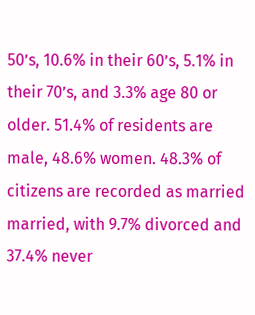50’s, 10.6% in their 60’s, 5.1% in their 70’s, and 3.3% age 80 or older. 51.4% of residents are male, 48.6% women. 48.3% of citizens are recorded as married married, with 9.7% divorced and 37.4% never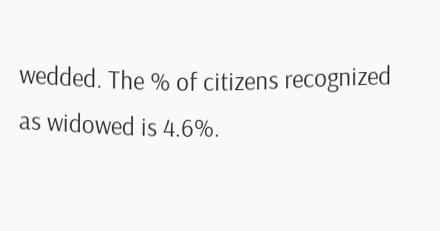wedded. The % of citizens recognized as widowed is 4.6%.